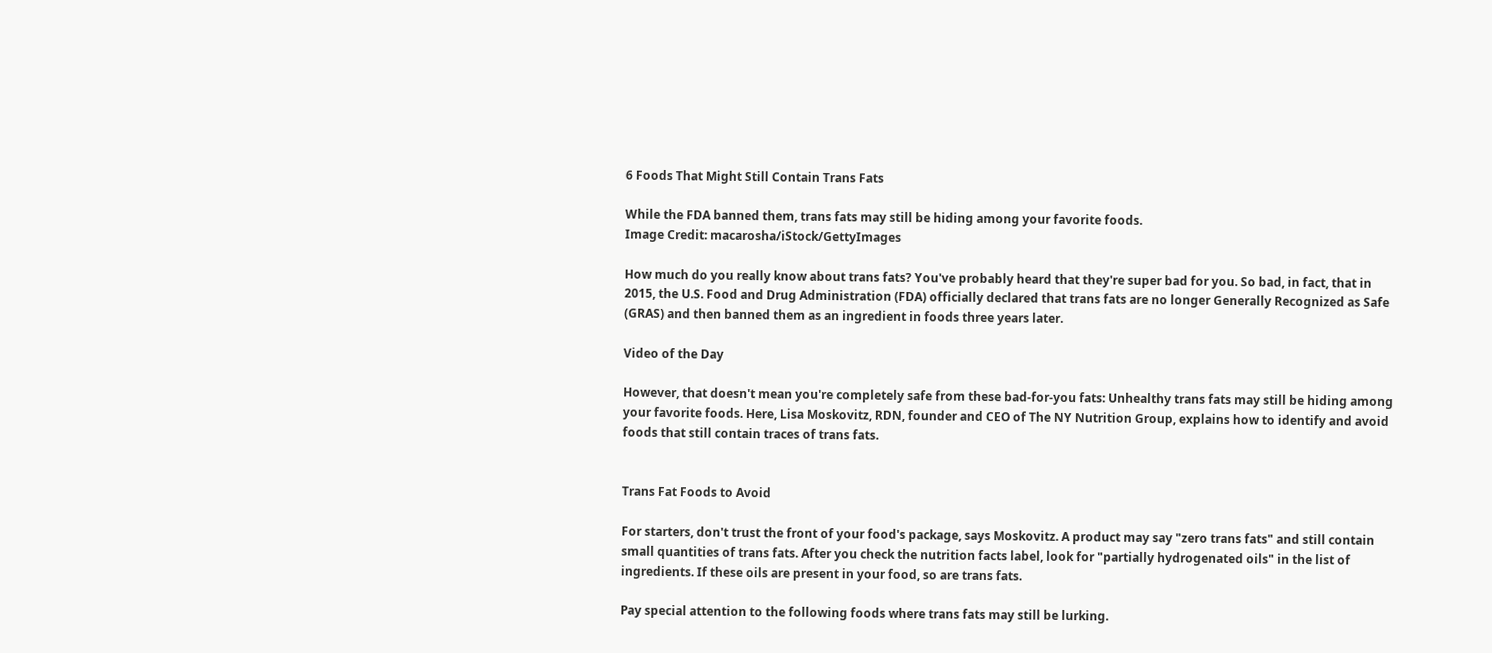6 Foods That Might Still Contain Trans Fats

While the FDA banned them, trans fats may still be hiding among your favorite foods.
Image Credit: macarosha/iStock/GettyImages

How much do you really know about trans fats? You've probably heard that they're super bad for you. So bad, in fact, that in 2015, the U.S. Food and Drug Administration (FDA) officially declared that trans fats are no longer Generally Recognized as Safe (GRAS) and then banned them as an ingredient in foods three years later.

Video of the Day

However, that doesn't mean you're completely safe from these bad-for-you fats: Unhealthy trans fats may still be hiding among your favorite foods. Here, Lisa Moskovitz, RDN, founder and CEO of The NY Nutrition Group, explains how to identify and avoid foods that still contain traces of trans fats.


Trans Fat Foods to Avoid

For starters, don't trust the front of your food's package, says Moskovitz. A product may say "zero trans fats" and still contain small quantities of trans fats. After you check the nutrition facts label, look for "partially hydrogenated oils" in the list of ingredients. If these oils are present in your food, so are trans fats.

Pay special attention to the following foods where trans fats may still be lurking.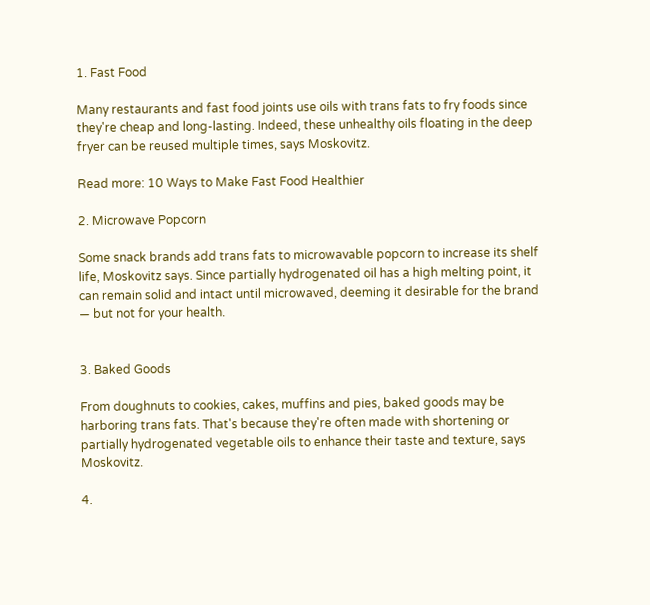1. Fast Food

Many restaurants and fast food joints use oils with trans fats to fry foods since they're cheap and long-lasting. Indeed, these unhealthy oils floating in the deep fryer can be reused multiple times, says Moskovitz.

Read more: 10 Ways to Make Fast Food Healthier

2. Microwave Popcorn

Some snack brands add trans fats to microwavable popcorn to increase its shelf life, Moskovitz says. Since partially hydrogenated oil has a high melting point, it can remain solid and intact until microwaved, deeming it desirable for the brand — but not for your health.


3. Baked Goods

From doughnuts to cookies, cakes, muffins and pies, baked goods may be harboring trans fats. That's because they're often made with shortening or partially hydrogenated vegetable oils to enhance their taste and texture, says Moskovitz.

4.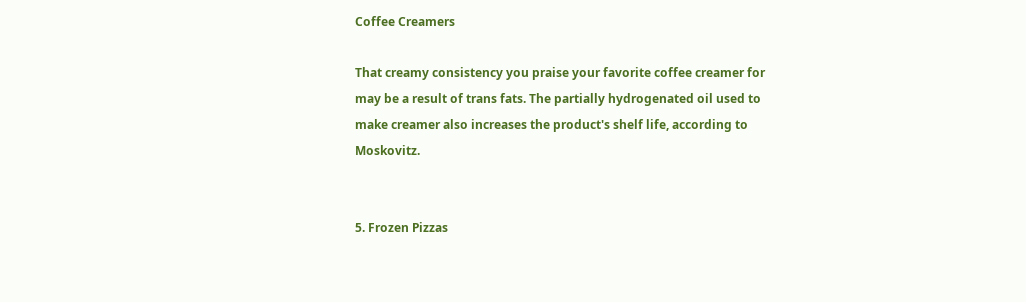Coffee Creamers

That creamy consistency you praise your favorite coffee creamer for may be a result of trans fats. The partially hydrogenated oil used to make creamer also increases the product's shelf life, according to Moskovitz.


5. Frozen Pizzas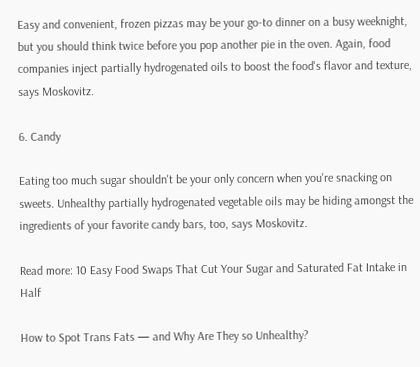Easy and convenient, frozen pizzas may be your go-to dinner on a busy weeknight, but you should think twice before you pop another pie in the oven. Again, food companies inject partially hydrogenated oils to boost the food's flavor and texture, says Moskovitz.

6. Candy

Eating too much sugar shouldn't be your only concern when you're snacking on sweets. Unhealthy partially hydrogenated vegetable oils may be hiding amongst the ingredients of your favorite candy bars, too, says Moskovitz.

Read more: 10 Easy Food Swaps That Cut Your Sugar and Saturated Fat Intake in Half

How to Spot Trans Fats — and Why Are They so Unhealthy?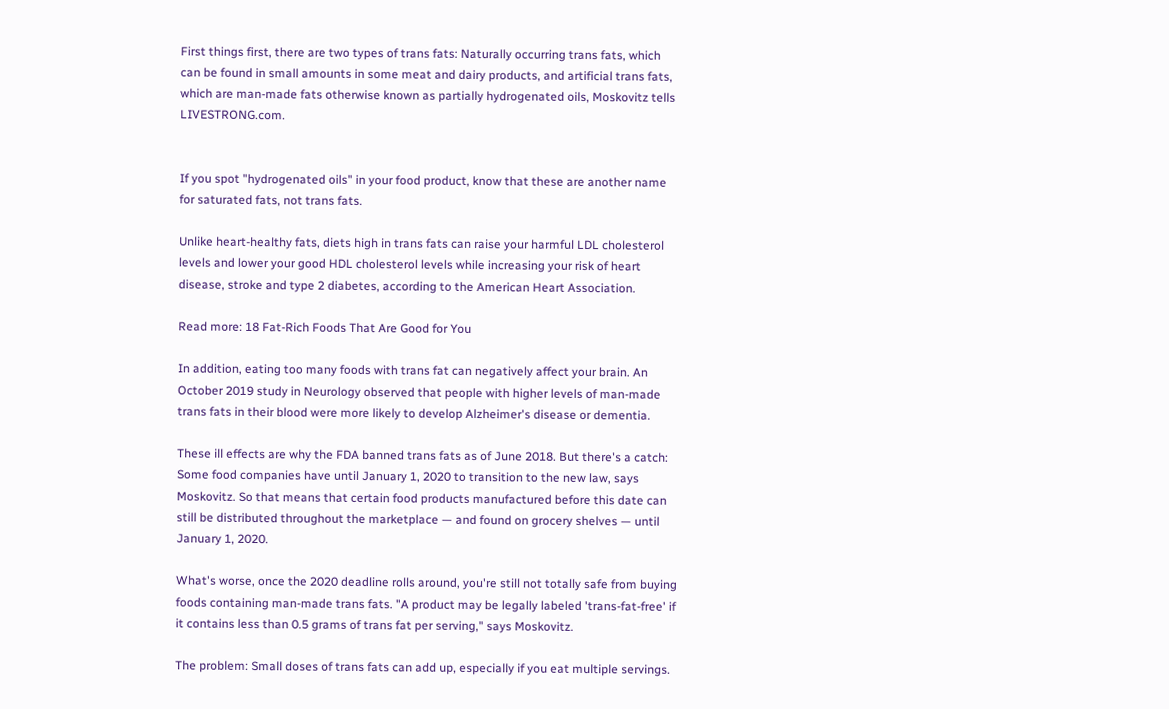First things first, there are two types of trans fats: Naturally occurring trans fats, which can be found in small amounts in some meat and dairy products, and artificial trans fats, which are man-made fats otherwise known as partially hydrogenated oils, Moskovitz tells LIVESTRONG.com.


If you spot "hydrogenated oils" in your food product, know that these are another name for saturated fats, not trans fats.

Unlike heart-healthy fats, diets high in trans fats can raise your harmful LDL cholesterol levels and lower your good HDL cholesterol levels while increasing your risk of heart disease, stroke and type 2 diabetes, according to the American Heart Association.

Read more: 18 Fat-Rich Foods That Are Good for You

In addition, eating too many foods with trans fat can negatively affect your brain. An October 2019 study in Neurology observed that people with higher levels of man-made trans fats in their blood were more likely to develop Alzheimer's disease or dementia.

These ill effects are why the FDA banned trans fats as of June 2018. But there's a catch: Some food companies have until January 1, 2020 to transition to the new law, says Moskovitz. So that means that certain food products manufactured before this date can still be distributed throughout the marketplace — and found on grocery shelves — until January 1, 2020.

What's worse, once the 2020 deadline rolls around, you're still not totally safe from buying foods containing man-made trans fats. "A product may be legally labeled 'trans-fat-free' if it contains less than 0.5 grams of trans fat per serving," says Moskovitz.

The problem: Small doses of trans fats can add up, especially if you eat multiple servings.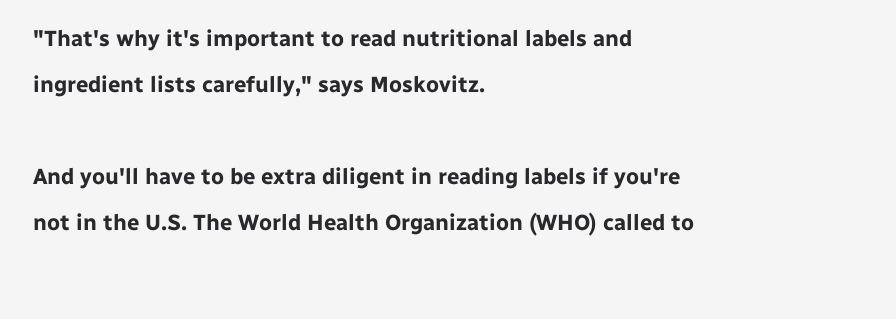"That's why it's important to read nutritional labels and ingredient lists carefully," says Moskovitz.

And you'll have to be extra diligent in reading labels if you're not in the U.S. The World Health Organization (WHO) called to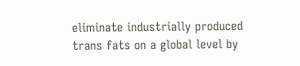eliminate industrially produced trans fats on a global level by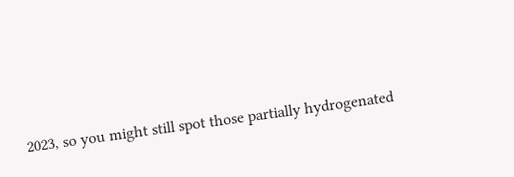2023, so you might still spot those partially hydrogenated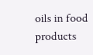oils in food products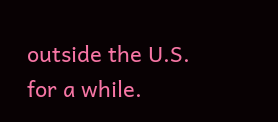outside the U.S. for a while.